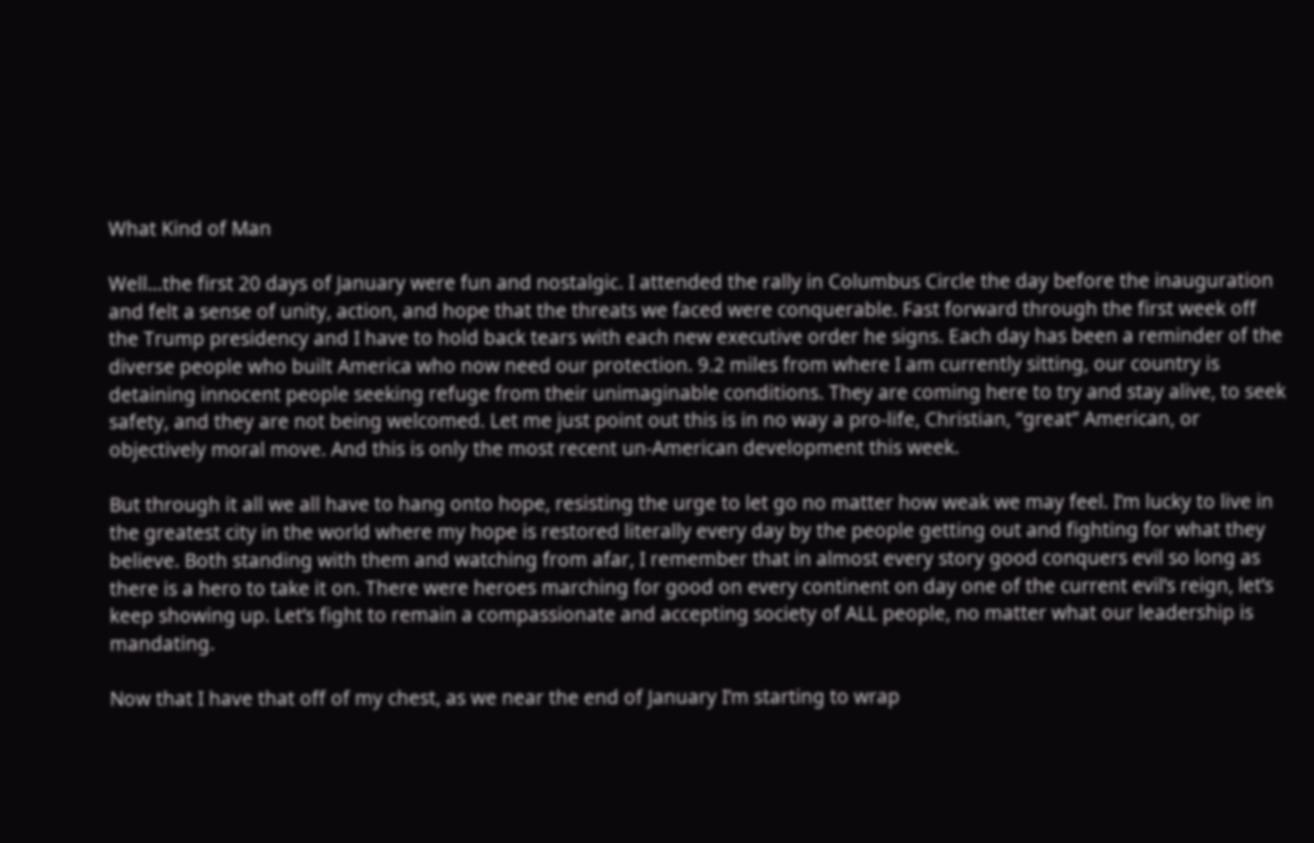What Kind of Man

Well…the first 20 days of January were fun and nostalgic. I attended the rally in Columbus Circle the day before the inauguration and felt a sense of unity, action, and hope that the threats we faced were conquerable. Fast forward through the first week off the Trump presidency and I have to hold back tears with each new executive order he signs. Each day has been a reminder of the diverse people who built America who now need our protection. 9.2 miles from where I am currently sitting, our country is detaining innocent people seeking refuge from their unimaginable conditions. They are coming here to try and stay alive, to seek safety, and they are not being welcomed. Let me just point out this is in no way a pro-life, Christian, “great” American, or objectively moral move. And this is only the most recent un-American development this week.

But through it all we all have to hang onto hope, resisting the urge to let go no matter how weak we may feel. I’m lucky to live in the greatest city in the world where my hope is restored literally every day by the people getting out and fighting for what they believe. Both standing with them and watching from afar, I remember that in almost every story good conquers evil so long as there is a hero to take it on. There were heroes marching for good on every continent on day one of the current evil’s reign, let’s keep showing up. Let’s fight to remain a compassionate and accepting society of ALL people, no matter what our leadership is mandating.

Now that I have that off of my chest, as we near the end of January I’m starting to wrap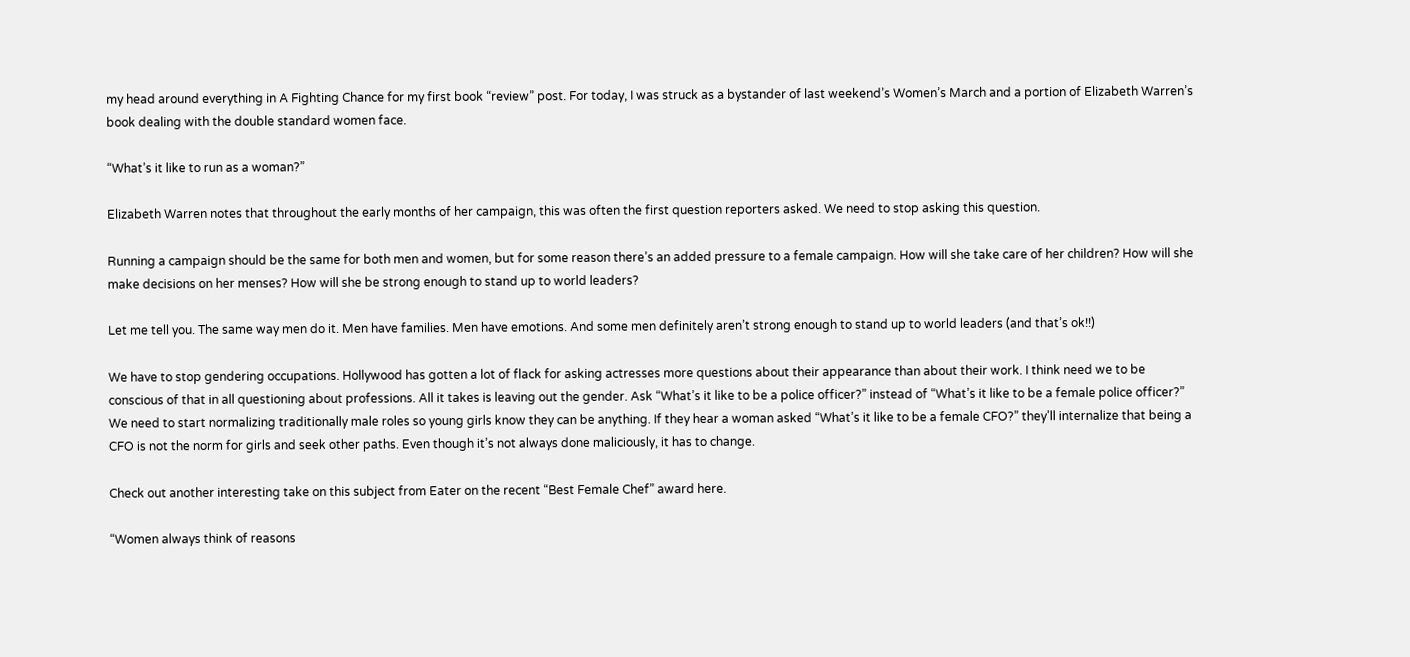my head around everything in A Fighting Chance for my first book “review” post. For today, I was struck as a bystander of last weekend’s Women’s March and a portion of Elizabeth Warren’s book dealing with the double standard women face.

“What’s it like to run as a woman?”

Elizabeth Warren notes that throughout the early months of her campaign, this was often the first question reporters asked. We need to stop asking this question.

Running a campaign should be the same for both men and women, but for some reason there’s an added pressure to a female campaign. How will she take care of her children? How will she make decisions on her menses? How will she be strong enough to stand up to world leaders?

Let me tell you. The same way men do it. Men have families. Men have emotions. And some men definitely aren’t strong enough to stand up to world leaders (and that’s ok!!)

We have to stop gendering occupations. Hollywood has gotten a lot of flack for asking actresses more questions about their appearance than about their work. I think need we to be conscious of that in all questioning about professions. All it takes is leaving out the gender. Ask “What’s it like to be a police officer?” instead of “What’s it like to be a female police officer?” We need to start normalizing traditionally male roles so young girls know they can be anything. If they hear a woman asked “What’s it like to be a female CFO?” they’ll internalize that being a CFO is not the norm for girls and seek other paths. Even though it’s not always done maliciously, it has to change.

Check out another interesting take on this subject from Eater on the recent “Best Female Chef” award here.

“Women always think of reasons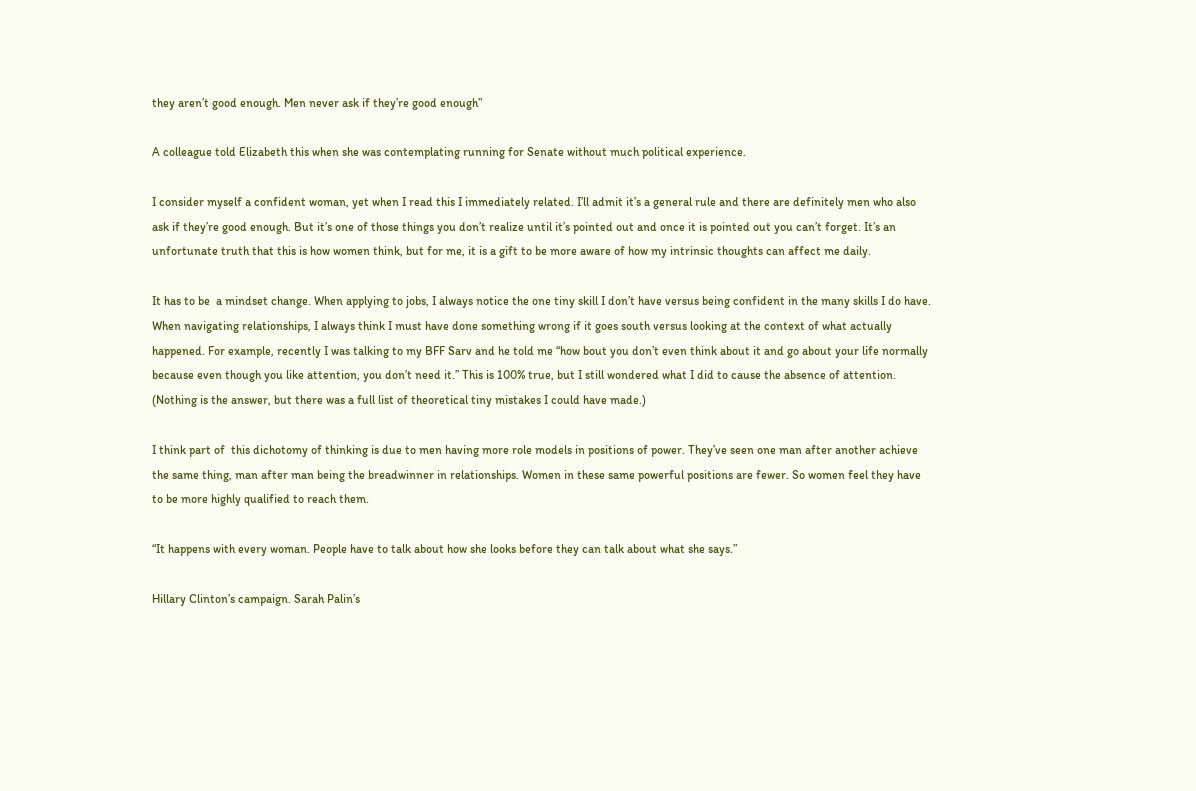they aren’t good enough. Men never ask if they’re good enough”

A colleague told Elizabeth this when she was contemplating running for Senate without much political experience.

I consider myself a confident woman, yet when I read this I immediately related. I’ll admit it’s a general rule and there are definitely men who also ask if they’re good enough. But it’s one of those things you don’t realize until it’s pointed out and once it is pointed out you can’t forget. It’s an unfortunate truth that this is how women think, but for me, it is a gift to be more aware of how my intrinsic thoughts can affect me daily.

It has to be  a mindset change. When applying to jobs, I always notice the one tiny skill I don’t have versus being confident in the many skills I do have. When navigating relationships, I always think I must have done something wrong if it goes south versus looking at the context of what actually happened. For example, recently I was talking to my BFF Sarv and he told me “how bout you don’t even think about it and go about your life normally because even though you like attention, you don’t need it.” This is 100% true, but I still wondered what I did to cause the absence of attention. (Nothing is the answer, but there was a full list of theoretical tiny mistakes I could have made.)

I think part of  this dichotomy of thinking is due to men having more role models in positions of power. They’ve seen one man after another achieve the same thing, man after man being the breadwinner in relationships. Women in these same powerful positions are fewer. So women feel they have to be more highly qualified to reach them.

“It happens with every woman. People have to talk about how she looks before they can talk about what she says.”

Hillary Clinton’s campaign. Sarah Palin’s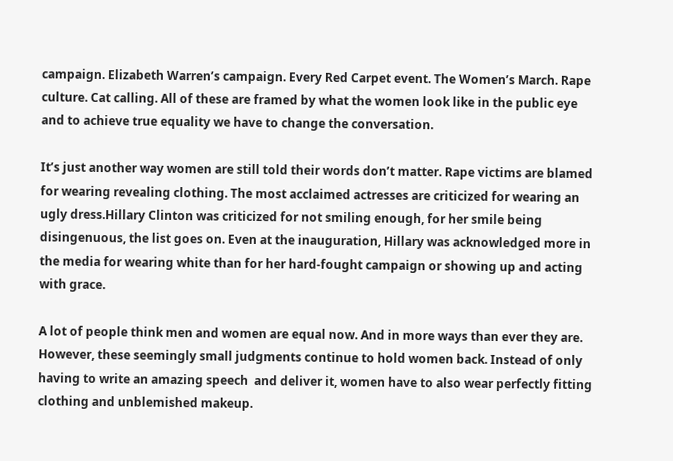campaign. Elizabeth Warren’s campaign. Every Red Carpet event. The Women’s March. Rape culture. Cat calling. All of these are framed by what the women look like in the public eye and to achieve true equality we have to change the conversation.

It’s just another way women are still told their words don’t matter. Rape victims are blamed for wearing revealing clothing. The most acclaimed actresses are criticized for wearing an ugly dress.Hillary Clinton was criticized for not smiling enough, for her smile being disingenuous, the list goes on. Even at the inauguration, Hillary was acknowledged more in the media for wearing white than for her hard-fought campaign or showing up and acting with grace.

A lot of people think men and women are equal now. And in more ways than ever they are. However, these seemingly small judgments continue to hold women back. Instead of only having to write an amazing speech  and deliver it, women have to also wear perfectly fitting clothing and unblemished makeup.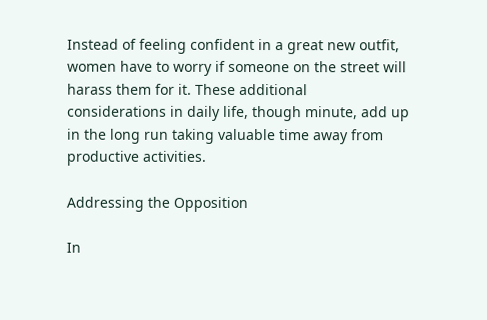Instead of feeling confident in a great new outfit, women have to worry if someone on the street will harass them for it. These additional considerations in daily life, though minute, add up in the long run taking valuable time away from productive activities.

Addressing the Opposition

In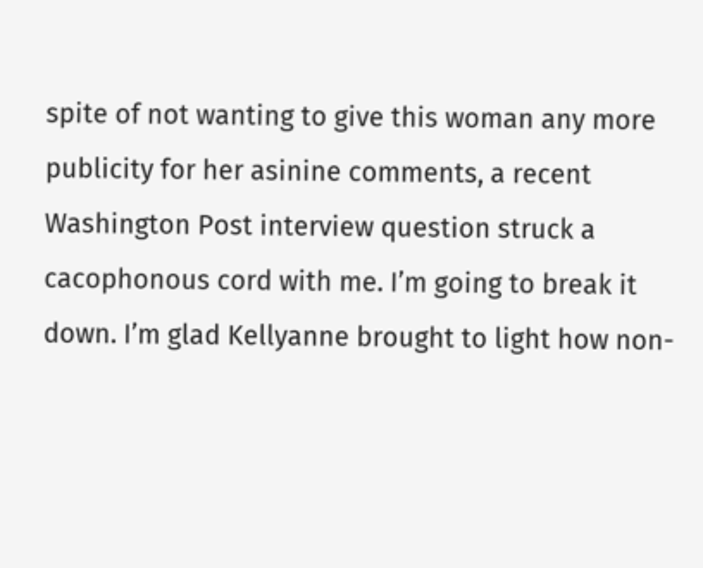spite of not wanting to give this woman any more publicity for her asinine comments, a recent Washington Post interview question struck a cacophonous cord with me. I’m going to break it down. I’m glad Kellyanne brought to light how non-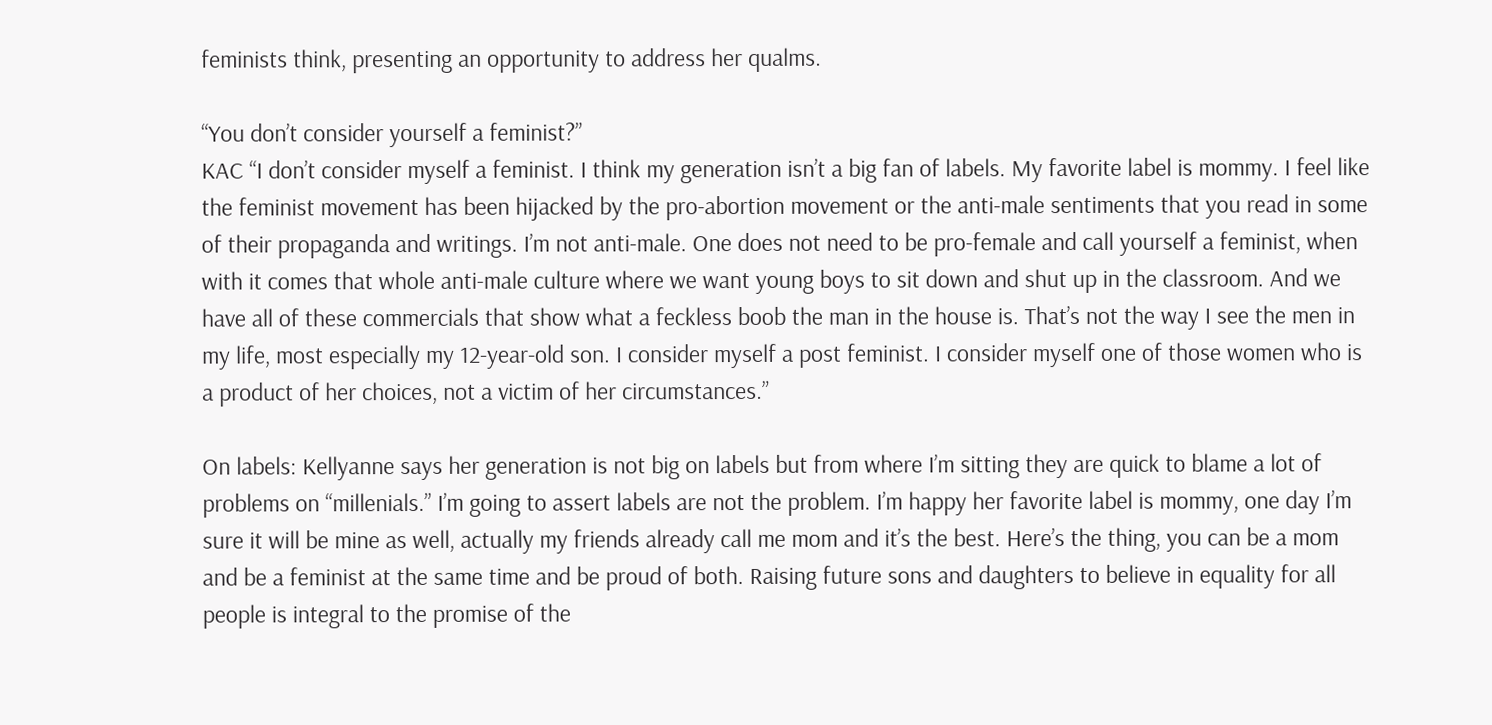feminists think, presenting an opportunity to address her qualms.

“You don’t consider yourself a feminist?”
KAC “I don’t consider myself a feminist. I think my generation isn’t a big fan of labels. My favorite label is mommy. I feel like the feminist movement has been hijacked by the pro-abortion movement or the anti-male sentiments that you read in some of their propaganda and writings. I’m not anti-male. One does not need to be pro-female and call yourself a feminist, when with it comes that whole anti-male culture where we want young boys to sit down and shut up in the classroom. And we have all of these commercials that show what a feckless boob the man in the house is. That’s not the way I see the men in my life, most especially my 12-year-old son. I consider myself a post feminist. I consider myself one of those women who is a product of her choices, not a victim of her circumstances.”

On labels: Kellyanne says her generation is not big on labels but from where I’m sitting they are quick to blame a lot of problems on “millenials.” I’m going to assert labels are not the problem. I’m happy her favorite label is mommy, one day I’m sure it will be mine as well, actually my friends already call me mom and it’s the best. Here’s the thing, you can be a mom and be a feminist at the same time and be proud of both. Raising future sons and daughters to believe in equality for all people is integral to the promise of the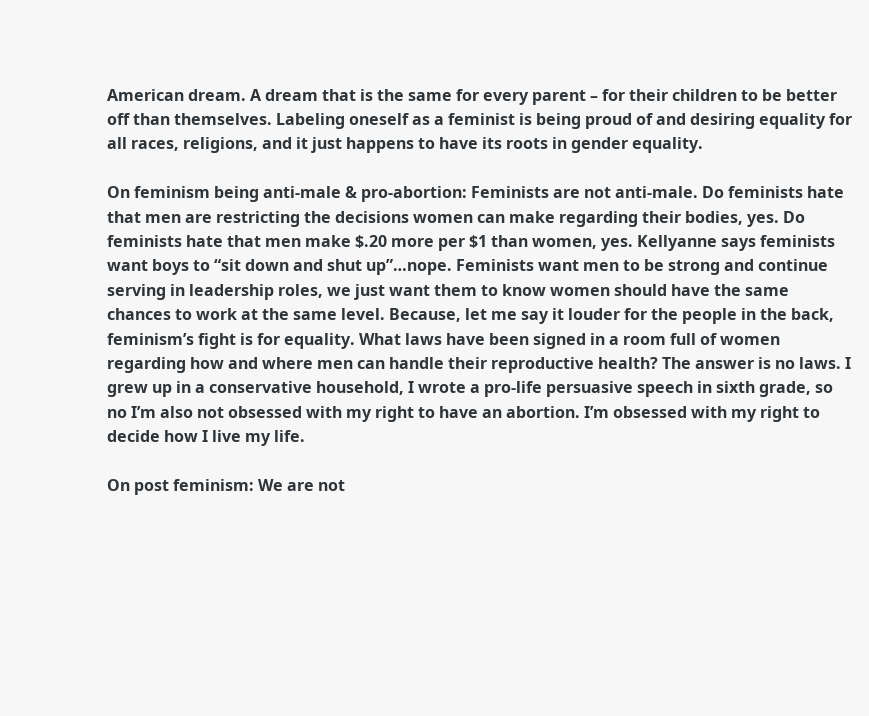American dream. A dream that is the same for every parent – for their children to be better off than themselves. Labeling oneself as a feminist is being proud of and desiring equality for all races, religions, and it just happens to have its roots in gender equality.

On feminism being anti-male & pro-abortion: Feminists are not anti-male. Do feminists hate that men are restricting the decisions women can make regarding their bodies, yes. Do feminists hate that men make $.20 more per $1 than women, yes. Kellyanne says feminists want boys to “sit down and shut up”…nope. Feminists want men to be strong and continue serving in leadership roles, we just want them to know women should have the same chances to work at the same level. Because, let me say it louder for the people in the back, feminism’s fight is for equality. What laws have been signed in a room full of women regarding how and where men can handle their reproductive health? The answer is no laws. I grew up in a conservative household, I wrote a pro-life persuasive speech in sixth grade, so no I’m also not obsessed with my right to have an abortion. I’m obsessed with my right to decide how I live my life.

On post feminism: We are not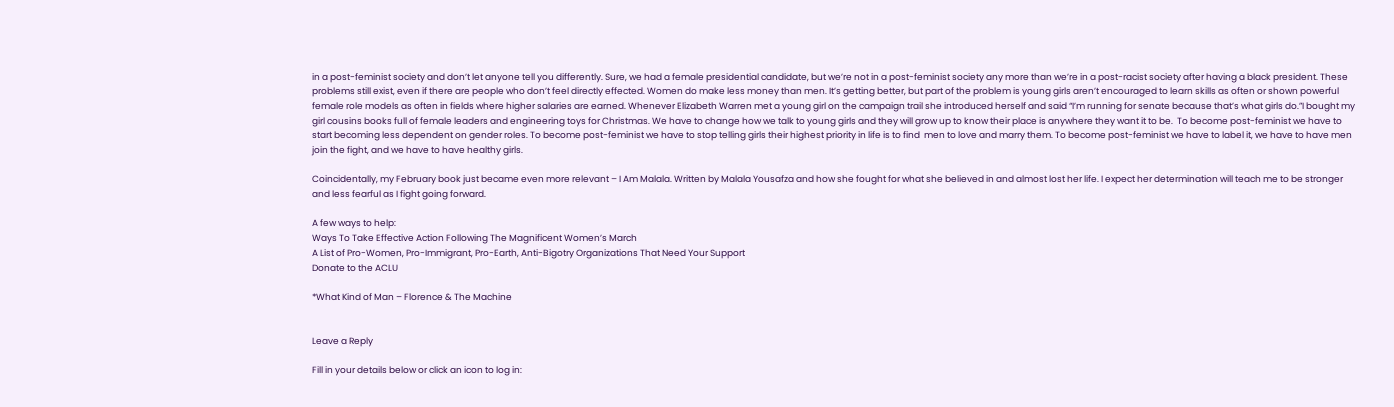in a post-feminist society and don’t let anyone tell you differently. Sure, we had a female presidential candidate, but we’re not in a post-feminist society any more than we’re in a post-racist society after having a black president. These problems still exist, even if there are people who don’t feel directly effected. Women do make less money than men. It’s getting better, but part of the problem is young girls aren’t encouraged to learn skills as often or shown powerful female role models as often in fields where higher salaries are earned. Whenever Elizabeth Warren met a young girl on the campaign trail she introduced herself and said “I’m running for senate because that’s what girls do.”I bought my girl cousins books full of female leaders and engineering toys for Christmas. We have to change how we talk to young girls and they will grow up to know their place is anywhere they want it to be.  To become post-feminist we have to start becoming less dependent on gender roles. To become post-feminist we have to stop telling girls their highest priority in life is to find  men to love and marry them. To become post-feminist we have to label it, we have to have men join the fight, and we have to have healthy girls.

Coincidentally, my February book just became even more relevant – I Am Malala. Written by Malala Yousafza and how she fought for what she believed in and almost lost her life. I expect her determination will teach me to be stronger and less fearful as I fight going forward.

A few ways to help:
Ways To Take Effective Action Following The Magnificent Women’s March
A List of Pro-Women, Pro-Immigrant, Pro-Earth, Anti-Bigotry Organizations That Need Your Support
Donate to the ACLU

*What Kind of Man – Florence & The Machine


Leave a Reply

Fill in your details below or click an icon to log in: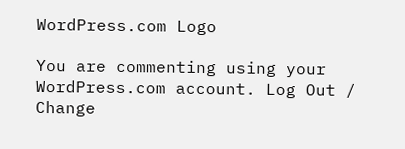WordPress.com Logo

You are commenting using your WordPress.com account. Log Out /  Change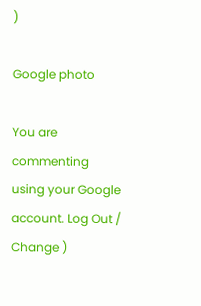)

Google photo

You are commenting using your Google account. Log Out /  Change )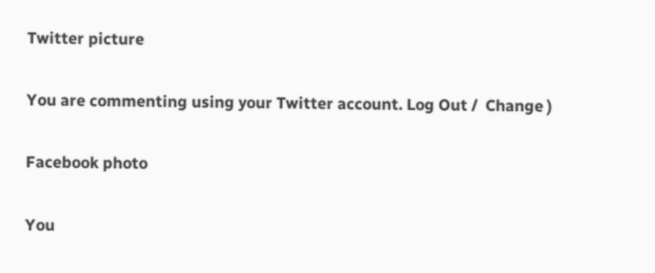Twitter picture

You are commenting using your Twitter account. Log Out /  Change )

Facebook photo

You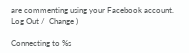are commenting using your Facebook account. Log Out /  Change )

Connecting to %s